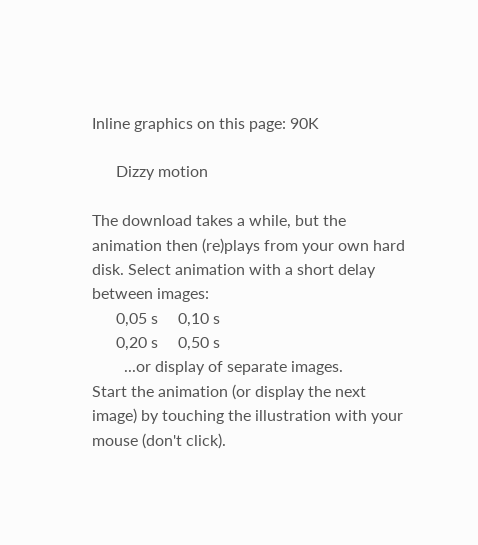Inline graphics on this page: 90K

      Dizzy motion

The download takes a while, but the animation then (re)plays from your own hard disk. Select animation with a short delay between images:
      0,05 s     0,10 s
      0,20 s     0,50 s
        ...or display of separate images.
Start the animation (or display the next image) by touching the illustration with your mouse (don't click).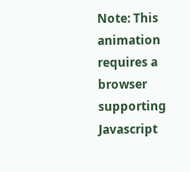Note: This animation requires a browser supporting Javascript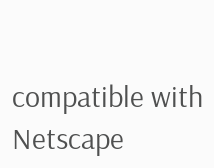compatible with Netscape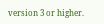version 3 or higher.